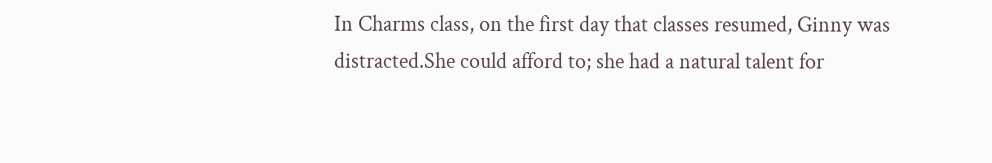In Charms class, on the first day that classes resumed, Ginny was distracted.She could afford to; she had a natural talent for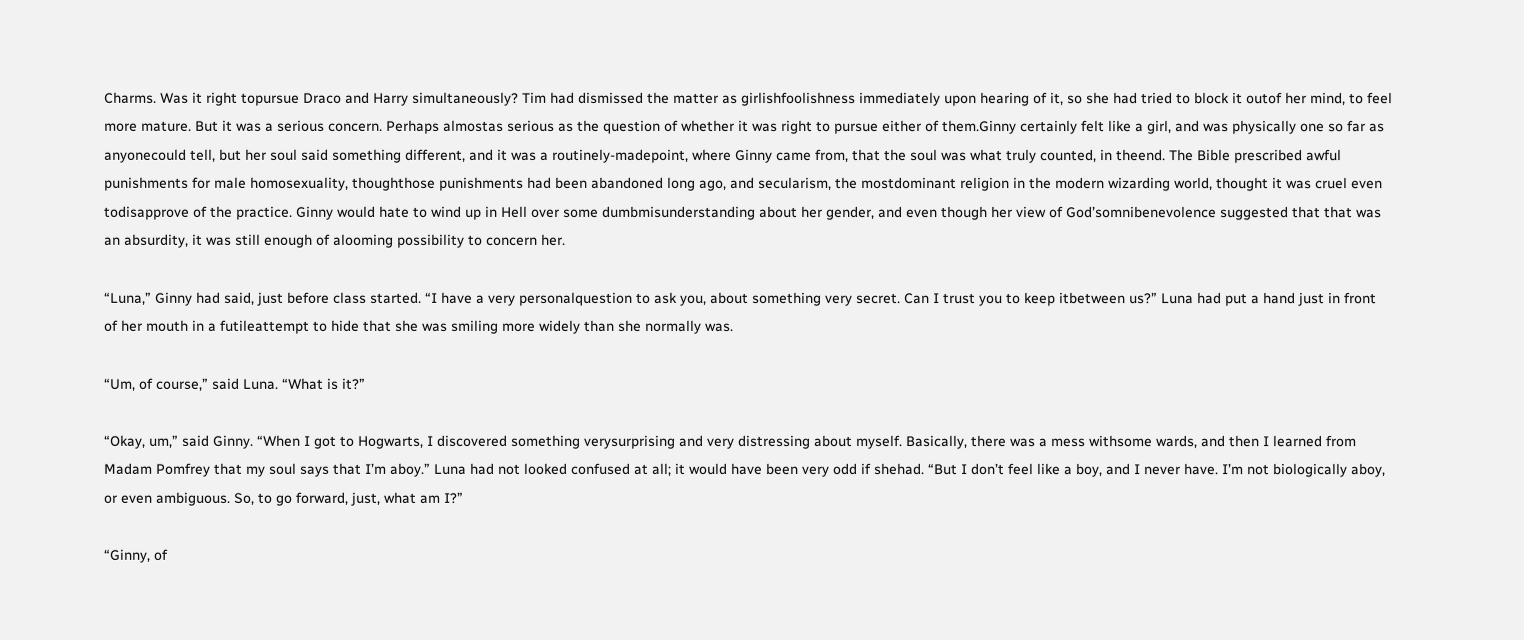Charms. Was it right topursue Draco and Harry simultaneously? Tim had dismissed the matter as girlishfoolishness immediately upon hearing of it, so she had tried to block it outof her mind, to feel more mature. But it was a serious concern. Perhaps almostas serious as the question of whether it was right to pursue either of them.Ginny certainly felt like a girl, and was physically one so far as anyonecould tell, but her soul said something different, and it was a routinely-madepoint, where Ginny came from, that the soul was what truly counted, in theend. The Bible prescribed awful punishments for male homosexuality, thoughthose punishments had been abandoned long ago, and secularism, the mostdominant religion in the modern wizarding world, thought it was cruel even todisapprove of the practice. Ginny would hate to wind up in Hell over some dumbmisunderstanding about her gender, and even though her view of God’somnibenevolence suggested that that was an absurdity, it was still enough of alooming possibility to concern her.

“Luna,” Ginny had said, just before class started. “I have a very personalquestion to ask you, about something very secret. Can I trust you to keep itbetween us?” Luna had put a hand just in front of her mouth in a futileattempt to hide that she was smiling more widely than she normally was.

“Um, of course,” said Luna. “What is it?”

“Okay, um,” said Ginny. “When I got to Hogwarts, I discovered something verysurprising and very distressing about myself. Basically, there was a mess withsome wards, and then I learned from Madam Pomfrey that my soul says that I’m aboy.” Luna had not looked confused at all; it would have been very odd if shehad. “But I don’t feel like a boy, and I never have. I’m not biologically aboy, or even ambiguous. So, to go forward, just, what am I?”

“Ginny, of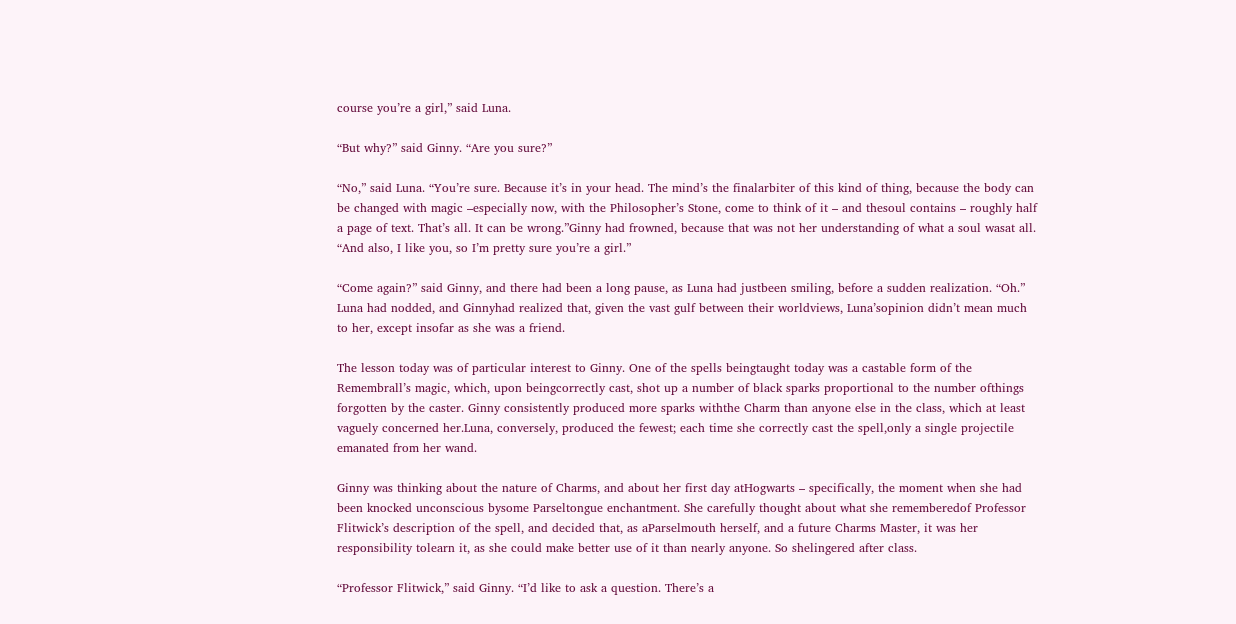course you’re a girl,” said Luna.

“But why?” said Ginny. “Are you sure?”

“No,” said Luna. “You’re sure. Because it’s in your head. The mind’s the finalarbiter of this kind of thing, because the body can be changed with magic –especially now, with the Philosopher’s Stone, come to think of it – and thesoul contains – roughly half a page of text. That’s all. It can be wrong.”Ginny had frowned, because that was not her understanding of what a soul wasat all. “And also, I like you, so I’m pretty sure you’re a girl.”

“Come again?” said Ginny, and there had been a long pause, as Luna had justbeen smiling, before a sudden realization. “Oh.” Luna had nodded, and Ginnyhad realized that, given the vast gulf between their worldviews, Luna’sopinion didn’t mean much to her, except insofar as she was a friend.

The lesson today was of particular interest to Ginny. One of the spells beingtaught today was a castable form of the Remembrall’s magic, which, upon beingcorrectly cast, shot up a number of black sparks proportional to the number ofthings forgotten by the caster. Ginny consistently produced more sparks withthe Charm than anyone else in the class, which at least vaguely concerned her.Luna, conversely, produced the fewest; each time she correctly cast the spell,only a single projectile emanated from her wand.

Ginny was thinking about the nature of Charms, and about her first day atHogwarts – specifically, the moment when she had been knocked unconscious bysome Parseltongue enchantment. She carefully thought about what she rememberedof Professor Flitwick’s description of the spell, and decided that, as aParselmouth herself, and a future Charms Master, it was her responsibility tolearn it, as she could make better use of it than nearly anyone. So shelingered after class.

“Professor Flitwick,” said Ginny. “I’d like to ask a question. There’s a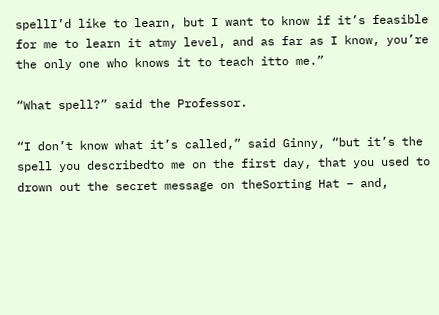spellI’d like to learn, but I want to know if it’s feasible for me to learn it atmy level, and as far as I know, you’re the only one who knows it to teach itto me.”

“What spell?” said the Professor.

“I don’t know what it’s called,” said Ginny, “but it’s the spell you describedto me on the first day, that you used to drown out the secret message on theSorting Hat – and,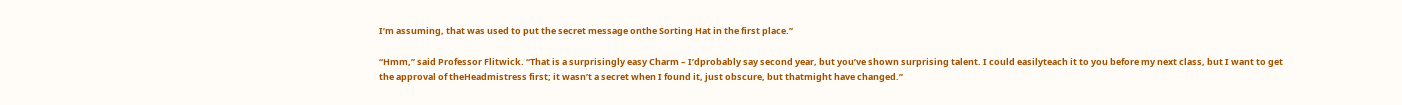I’m assuming, that was used to put the secret message onthe Sorting Hat in the first place.”

“Hmm,” said Professor Flitwick. “That is a surprisingly easy Charm – I’dprobably say second year, but you’ve shown surprising talent. I could easilyteach it to you before my next class, but I want to get the approval of theHeadmistress first; it wasn’t a secret when I found it, just obscure, but thatmight have changed.”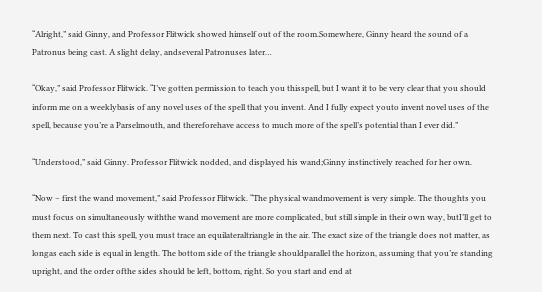“Alright,” said Ginny, and Professor Flitwick showed himself out of the room.Somewhere, Ginny heard the sound of a Patronus being cast. A slight delay, andseveral Patronuses later…

“Okay,” said Professor Flitwick. “I’ve gotten permission to teach you thisspell, but I want it to be very clear that you should inform me on a weeklybasis of any novel uses of the spell that you invent. And I fully expect youto invent novel uses of the spell, because you’re a Parselmouth, and thereforehave access to much more of the spell’s potential than I ever did.”

“Understood,” said Ginny. Professor Flitwick nodded, and displayed his wand;Ginny instinctively reached for her own.

“Now – first the wand movement,” said Professor Flitwick. “The physical wandmovement is very simple. The thoughts you must focus on simultaneously withthe wand movement are more complicated, but still simple in their own way, butI’ll get to them next. To cast this spell, you must trace an equilateraltriangle in the air. The exact size of the triangle does not matter, as longas each side is equal in length. The bottom side of the triangle shouldparallel the horizon, assuming that you’re standing upright, and the order ofthe sides should be left, bottom, right. So you start and end at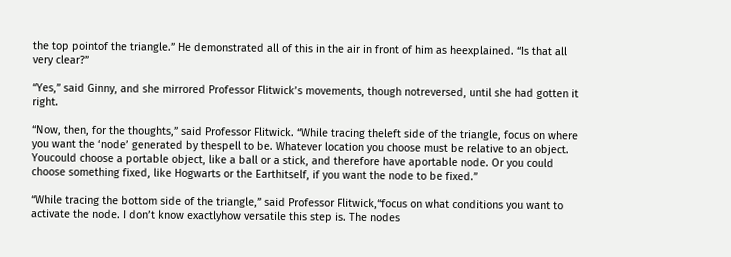the top pointof the triangle.” He demonstrated all of this in the air in front of him as heexplained. “Is that all very clear?”

“Yes,” said Ginny, and she mirrored Professor Flitwick’s movements, though notreversed, until she had gotten it right.

“Now, then, for the thoughts,” said Professor Flitwick. “While tracing theleft side of the triangle, focus on where you want the ‘node’ generated by thespell to be. Whatever location you choose must be relative to an object. Youcould choose a portable object, like a ball or a stick, and therefore have aportable node. Or you could choose something fixed, like Hogwarts or the Earthitself, if you want the node to be fixed.”

“While tracing the bottom side of the triangle,” said Professor Flitwick,“focus on what conditions you want to activate the node. I don’t know exactlyhow versatile this step is. The nodes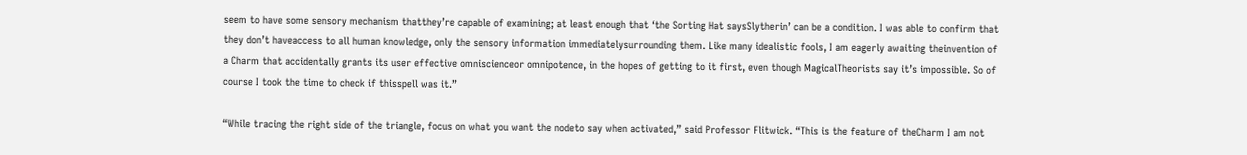seem to have some sensory mechanism thatthey’re capable of examining; at least enough that ‘the Sorting Hat saysSlytherin’ can be a condition. I was able to confirm that they don’t haveaccess to all human knowledge, only the sensory information immediatelysurrounding them. Like many idealistic fools, I am eagerly awaiting theinvention of a Charm that accidentally grants its user effective omniscienceor omnipotence, in the hopes of getting to it first, even though MagicalTheorists say it’s impossible. So of course I took the time to check if thisspell was it.”

“While tracing the right side of the triangle, focus on what you want the nodeto say when activated,” said Professor Flitwick. “This is the feature of theCharm I am not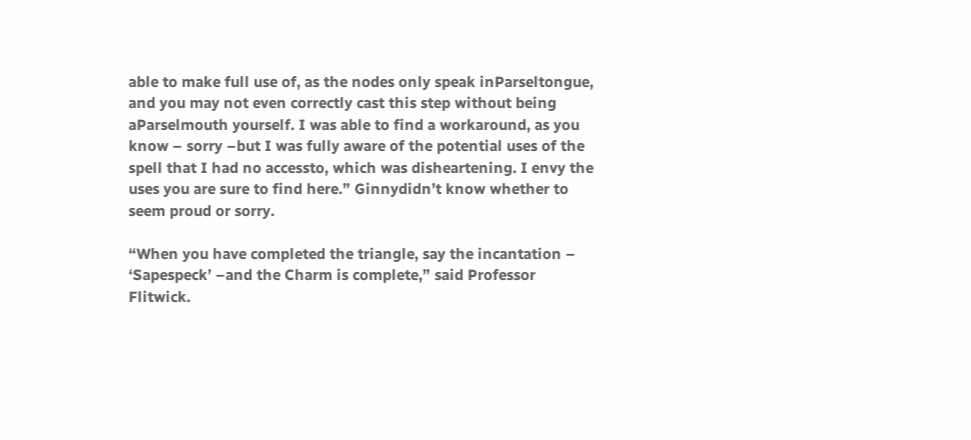able to make full use of, as the nodes only speak inParseltongue, and you may not even correctly cast this step without being aParselmouth yourself. I was able to find a workaround, as you know – sorry –but I was fully aware of the potential uses of the spell that I had no accessto, which was disheartening. I envy the uses you are sure to find here.” Ginnydidn’t know whether to seem proud or sorry.

“When you have completed the triangle, say the incantation – ‘Sapespeck’ –and the Charm is complete,” said Professor Flitwick.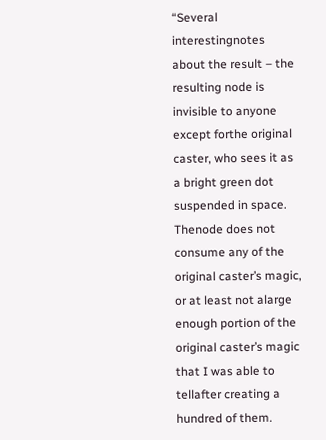“Several interestingnotes about the result – the resulting node is invisible to anyone except forthe original caster, who sees it as a bright green dot suspended in space. Thenode does not consume any of the original caster’s magic, or at least not alarge enough portion of the original caster’s magic that I was able to tellafter creating a hundred of them.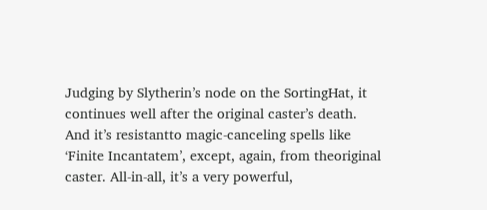Judging by Slytherin’s node on the SortingHat, it continues well after the original caster’s death. And it’s resistantto magic-canceling spells like ‘Finite Incantatem’, except, again, from theoriginal caster. All-in-all, it’s a very powerful,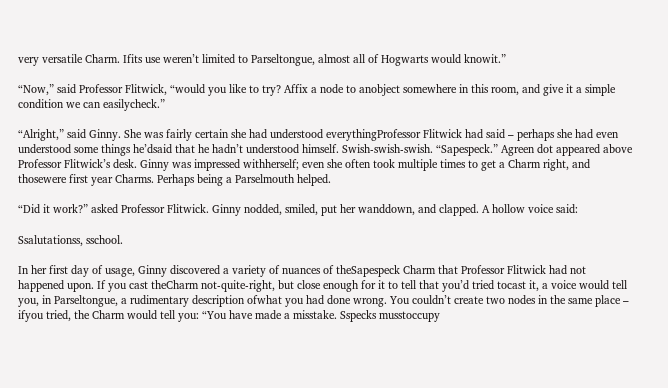very versatile Charm. Ifits use weren’t limited to Parseltongue, almost all of Hogwarts would knowit.”

“Now,” said Professor Flitwick, “would you like to try? Affix a node to anobject somewhere in this room, and give it a simple condition we can easilycheck.”

“Alright,” said Ginny. She was fairly certain she had understood everythingProfessor Flitwick had said – perhaps she had even understood some things he’dsaid that he hadn’t understood himself. Swish-swish-swish. “Sapespeck.” Agreen dot appeared above Professor Flitwick’s desk. Ginny was impressed withherself; even she often took multiple times to get a Charm right, and thosewere first year Charms. Perhaps being a Parselmouth helped.

“Did it work?” asked Professor Flitwick. Ginny nodded, smiled, put her wanddown, and clapped. A hollow voice said:

Ssalutationss, sschool.

In her first day of usage, Ginny discovered a variety of nuances of theSapespeck Charm that Professor Flitwick had not happened upon. If you cast theCharm not-quite-right, but close enough for it to tell that you’d tried tocast it, a voice would tell you, in Parseltongue, a rudimentary description ofwhat you had done wrong. You couldn’t create two nodes in the same place – ifyou tried, the Charm would tell you: “You have made a misstake. Sspecks musstoccupy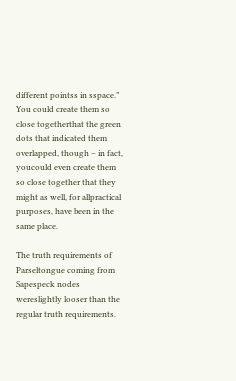different pointss in sspace.” You could create them so close togetherthat the green dots that indicated them overlapped, though – in fact, youcould even create them so close together that they might as well, for allpractical purposes, have been in the same place.

The truth requirements of Parseltongue coming from Sapespeck nodes wereslightly looser than the regular truth requirements.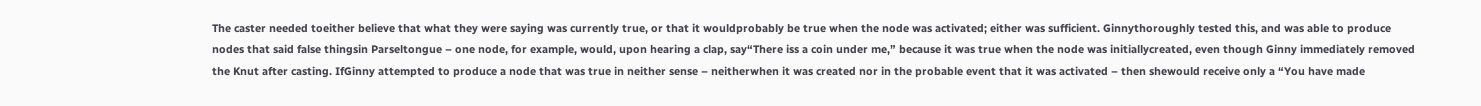The caster needed toeither believe that what they were saying was currently true, or that it wouldprobably be true when the node was activated; either was sufficient. Ginnythoroughly tested this, and was able to produce nodes that said false thingsin Parseltongue – one node, for example, would, upon hearing a clap, say“There iss a coin under me,” because it was true when the node was initiallycreated, even though Ginny immediately removed the Knut after casting. IfGinny attempted to produce a node that was true in neither sense – neitherwhen it was created nor in the probable event that it was activated – then shewould receive only a “You have made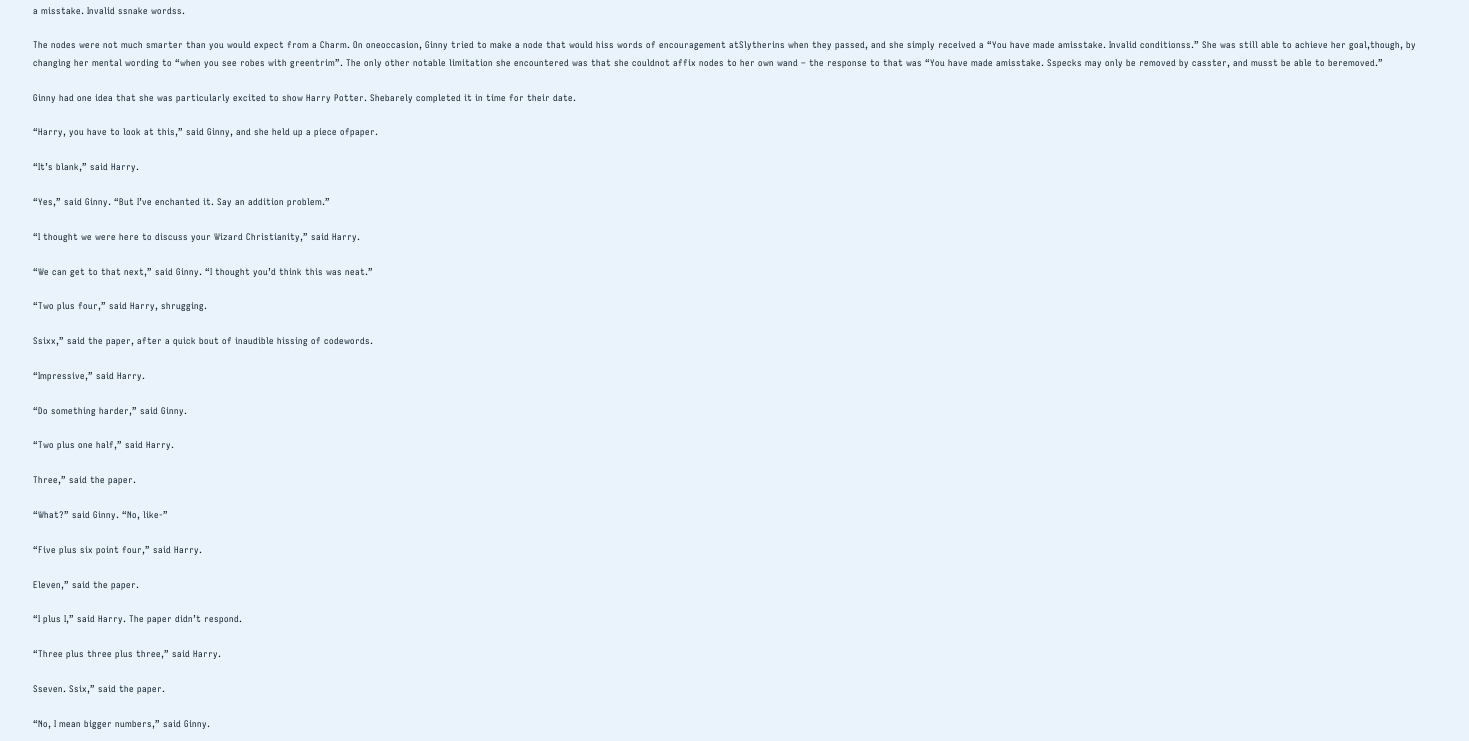a misstake. Invalid ssnake wordss.

The nodes were not much smarter than you would expect from a Charm. On oneoccasion, Ginny tried to make a node that would hiss words of encouragement atSlytherins when they passed, and she simply received a “You have made amisstake. Invalid conditionss.” She was still able to achieve her goal,though, by changing her mental wording to “when you see robes with greentrim”. The only other notable limitation she encountered was that she couldnot affix nodes to her own wand – the response to that was “You have made amisstake. Sspecks may only be removed by casster, and musst be able to beremoved.”

Ginny had one idea that she was particularly excited to show Harry Potter. Shebarely completed it in time for their date.

“Harry, you have to look at this,” said Ginny, and she held up a piece ofpaper.

“It’s blank,” said Harry.

“Yes,” said Ginny. “But I’ve enchanted it. Say an addition problem.”

“I thought we were here to discuss your Wizard Christianity,” said Harry.

“We can get to that next,” said Ginny. “I thought you’d think this was neat.”

“Two plus four,” said Harry, shrugging.

Ssixx,” said the paper, after a quick bout of inaudible hissing of codewords.

“Impressive,” said Harry.

“Do something harder,” said Ginny.

“Two plus one half,” said Harry.

Three,” said the paper.

“What?” said Ginny. “No, like-”

“Five plus six point four,” said Harry.

Eleven,” said the paper.

“I plus I,” said Harry. The paper didn’t respond.

“Three plus three plus three,” said Harry.

Sseven. Ssix,” said the paper.

“No, I mean bigger numbers,” said Ginny.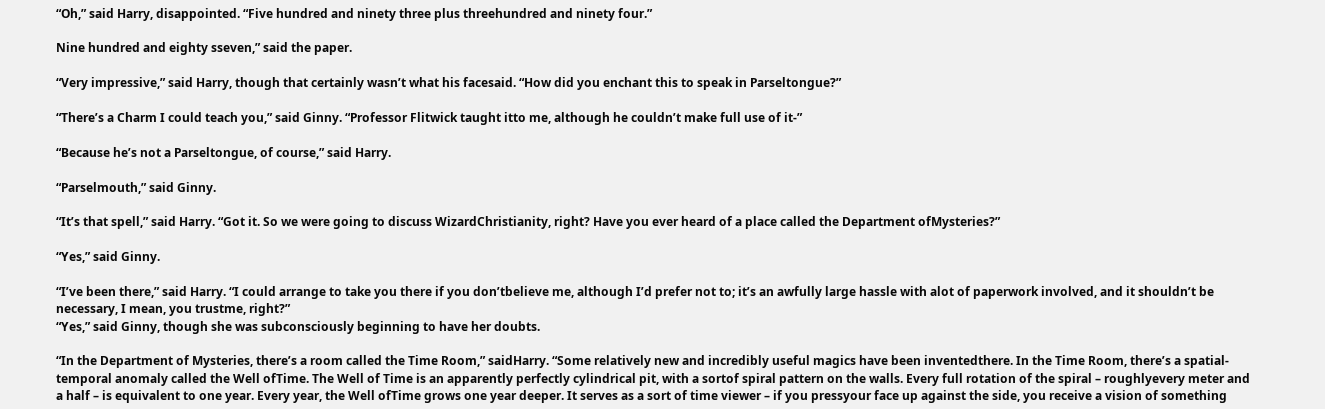“Oh,” said Harry, disappointed. “Five hundred and ninety three plus threehundred and ninety four.”

Nine hundred and eighty sseven,” said the paper.

“Very impressive,” said Harry, though that certainly wasn’t what his facesaid. “How did you enchant this to speak in Parseltongue?”

“There’s a Charm I could teach you,” said Ginny. “Professor Flitwick taught itto me, although he couldn’t make full use of it-”

“Because he’s not a Parseltongue, of course,” said Harry.

“Parselmouth,” said Ginny.

“It’s that spell,” said Harry. “Got it. So we were going to discuss WizardChristianity, right? Have you ever heard of a place called the Department ofMysteries?”

“Yes,” said Ginny.

“I’ve been there,” said Harry. “I could arrange to take you there if you don’tbelieve me, although I’d prefer not to; it’s an awfully large hassle with alot of paperwork involved, and it shouldn’t be necessary, I mean, you trustme, right?”
“Yes,” said Ginny, though she was subconsciously beginning to have her doubts.

“In the Department of Mysteries, there’s a room called the Time Room,” saidHarry. “Some relatively new and incredibly useful magics have been inventedthere. In the Time Room, there’s a spatial-temporal anomaly called the Well ofTime. The Well of Time is an apparently perfectly cylindrical pit, with a sortof spiral pattern on the walls. Every full rotation of the spiral – roughlyevery meter and a half – is equivalent to one year. Every year, the Well ofTime grows one year deeper. It serves as a sort of time viewer – if you pressyour face up against the side, you receive a vision of something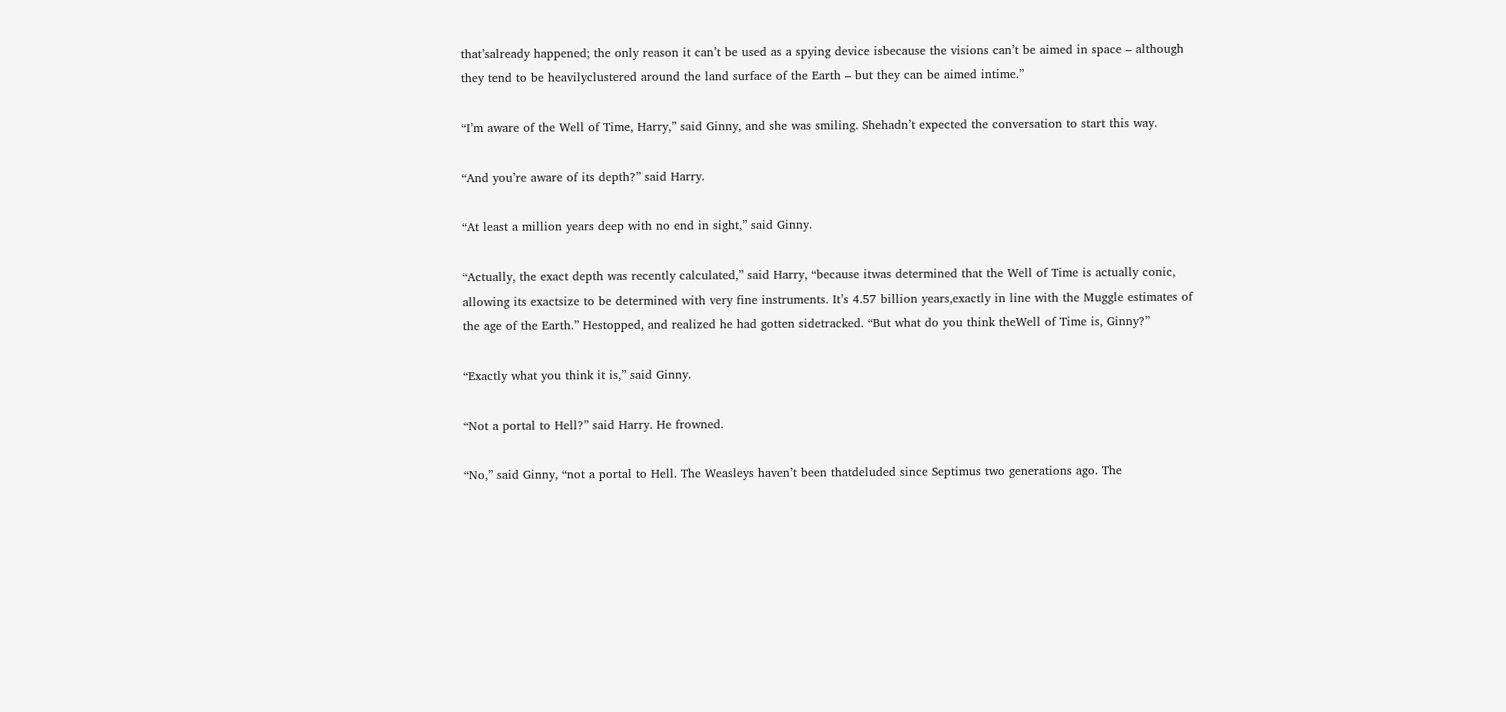that’salready happened; the only reason it can’t be used as a spying device isbecause the visions can’t be aimed in space – although they tend to be heavilyclustered around the land surface of the Earth – but they can be aimed intime.”

“I’m aware of the Well of Time, Harry,” said Ginny, and she was smiling. Shehadn’t expected the conversation to start this way.

“And you’re aware of its depth?” said Harry.

“At least a million years deep with no end in sight,” said Ginny.

“Actually, the exact depth was recently calculated,” said Harry, “because itwas determined that the Well of Time is actually conic, allowing its exactsize to be determined with very fine instruments. It’s 4.57 billion years,exactly in line with the Muggle estimates of the age of the Earth.” Hestopped, and realized he had gotten sidetracked. “But what do you think theWell of Time is, Ginny?”

“Exactly what you think it is,” said Ginny.

“Not a portal to Hell?” said Harry. He frowned.

“No,” said Ginny, “not a portal to Hell. The Weasleys haven’t been thatdeluded since Septimus two generations ago. The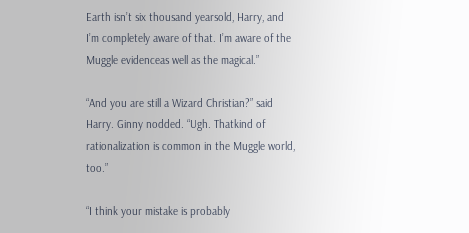Earth isn’t six thousand yearsold, Harry, and I’m completely aware of that. I’m aware of the Muggle evidenceas well as the magical.”

“And you are still a Wizard Christian?” said Harry. Ginny nodded. “Ugh. Thatkind of rationalization is common in the Muggle world, too.”

“I think your mistake is probably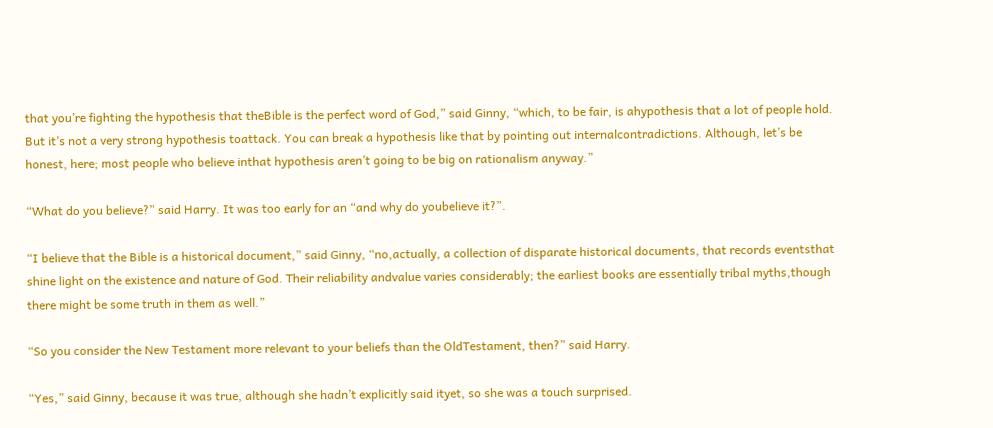that you’re fighting the hypothesis that theBible is the perfect word of God,” said Ginny, “which, to be fair, is ahypothesis that a lot of people hold. But it’s not a very strong hypothesis toattack. You can break a hypothesis like that by pointing out internalcontradictions. Although, let’s be honest, here; most people who believe inthat hypothesis aren’t going to be big on rationalism anyway.”

“What do you believe?” said Harry. It was too early for an “and why do youbelieve it?”.

“I believe that the Bible is a historical document,” said Ginny, “no,actually, a collection of disparate historical documents, that records eventsthat shine light on the existence and nature of God. Their reliability andvalue varies considerably; the earliest books are essentially tribal myths,though there might be some truth in them as well.”

“So you consider the New Testament more relevant to your beliefs than the OldTestament, then?” said Harry.

“Yes,” said Ginny, because it was true, although she hadn’t explicitly said ityet, so she was a touch surprised.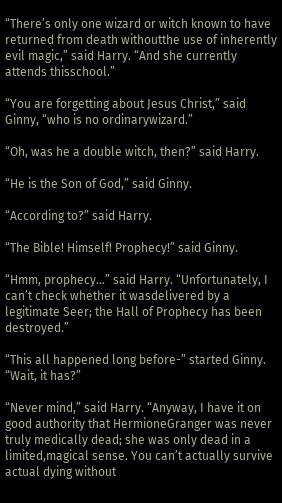“There’s only one wizard or witch known to have returned from death withoutthe use of inherently evil magic,” said Harry. “And she currently attends thisschool.”

“You are forgetting about Jesus Christ,” said Ginny, “who is no ordinarywizard.”

“Oh, was he a double witch, then?” said Harry.

“He is the Son of God,” said Ginny.

“According to?” said Harry.

“The Bible! Himself! Prophecy!” said Ginny.

“Hmm, prophecy…” said Harry. “Unfortunately, I can’t check whether it wasdelivered by a legitimate Seer; the Hall of Prophecy has been destroyed.”

“This all happened long before-” started Ginny. “Wait, it has?”

“Never mind,” said Harry. “Anyway, I have it on good authority that HermioneGranger was never truly medically dead; she was only dead in a limited,magical sense. You can’t actually survive actual dying without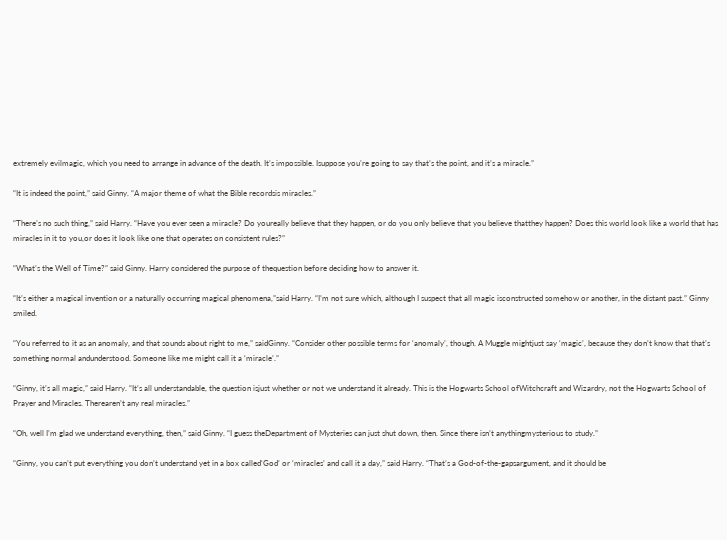extremely evilmagic, which you need to arrange in advance of the death. It’s impossible. Isuppose you’re going to say that’s the point, and it’s a miracle.”

“It is indeed the point,” said Ginny. “A major theme of what the Bible recordsis miracles.”

“There’s no such thing,” said Harry. “Have you ever seen a miracle? Do youreally believe that they happen, or do you only believe that you believe thatthey happen? Does this world look like a world that has miracles in it to you,or does it look like one that operates on consistent rules?”

“What’s the Well of Time?” said Ginny. Harry considered the purpose of thequestion before deciding how to answer it.

“It’s either a magical invention or a naturally occurring magical phenomena,”said Harry. “I’m not sure which, although I suspect that all magic isconstructed somehow or another, in the distant past.” Ginny smiled.

“You referred to it as an anomaly, and that sounds about right to me,” saidGinny. “Consider other possible terms for ‘anomaly’, though. A Muggle mightjust say ‘magic’, because they don’t know that that’s something normal andunderstood. Someone like me might call it a ‘miracle’.”

“Ginny, it’s all magic,” said Harry. “It’s all understandable, the question isjust whether or not we understand it already. This is the Hogwarts School ofWitchcraft and Wizardry, not the Hogwarts School of Prayer and Miracles. Therearen’t any real miracles.”

“Oh, well I’m glad we understand everything, then,” said Ginny. “I guess theDepartment of Mysteries can just shut down, then. Since there isn’t anythingmysterious to study.”

“Ginny, you can’t put everything you don’t understand yet in a box called‘God’ or ‘miracles’ and call it a day,” said Harry. “That’s a God-of-the-gapsargument, and it should be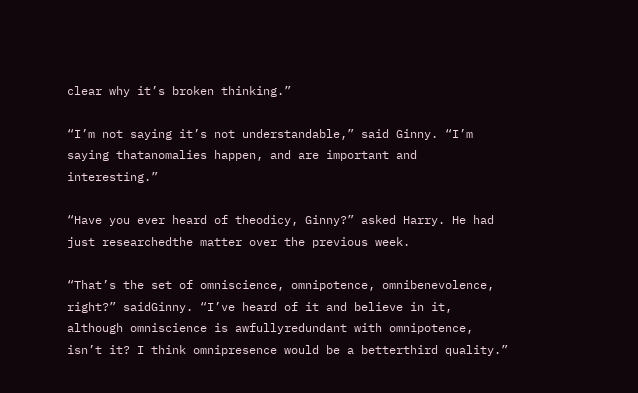clear why it’s broken thinking.”

“I’m not saying it’s not understandable,” said Ginny. “I’m saying thatanomalies happen, and are important and interesting.”

“Have you ever heard of theodicy, Ginny?” asked Harry. He had just researchedthe matter over the previous week.

“That’s the set of omniscience, omnipotence, omnibenevolence, right?” saidGinny. “I’ve heard of it and believe in it, although omniscience is awfullyredundant with omnipotence, isn’t it? I think omnipresence would be a betterthird quality.”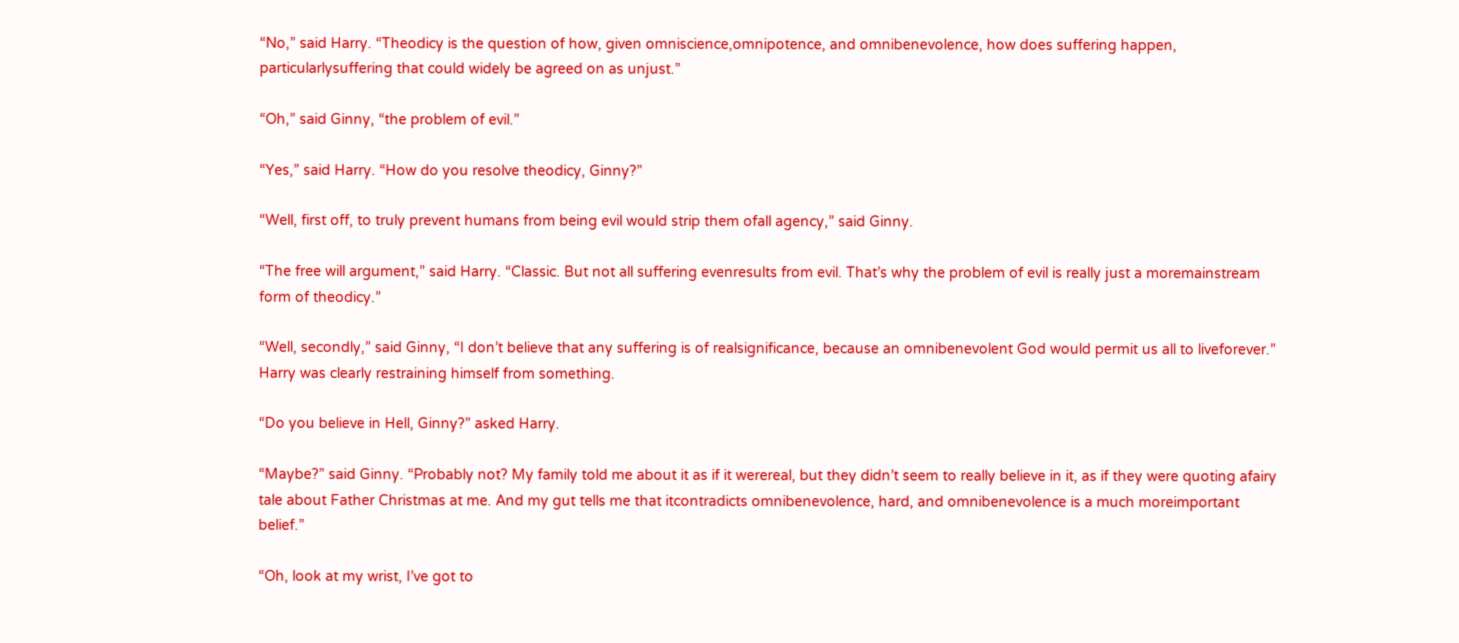“No,” said Harry. “Theodicy is the question of how, given omniscience,omnipotence, and omnibenevolence, how does suffering happen, particularlysuffering that could widely be agreed on as unjust.”

“Oh,” said Ginny, “the problem of evil.”

“Yes,” said Harry. “How do you resolve theodicy, Ginny?”

“Well, first off, to truly prevent humans from being evil would strip them ofall agency,” said Ginny.

“The free will argument,” said Harry. “Classic. But not all suffering evenresults from evil. That’s why the problem of evil is really just a moremainstream form of theodicy.”

“Well, secondly,” said Ginny, “I don’t believe that any suffering is of realsignificance, because an omnibenevolent God would permit us all to liveforever.” Harry was clearly restraining himself from something.

“Do you believe in Hell, Ginny?” asked Harry.

“Maybe?” said Ginny. “Probably not? My family told me about it as if it werereal, but they didn’t seem to really believe in it, as if they were quoting afairy tale about Father Christmas at me. And my gut tells me that itcontradicts omnibenevolence, hard, and omnibenevolence is a much moreimportant belief.”

“Oh, look at my wrist, I’ve got to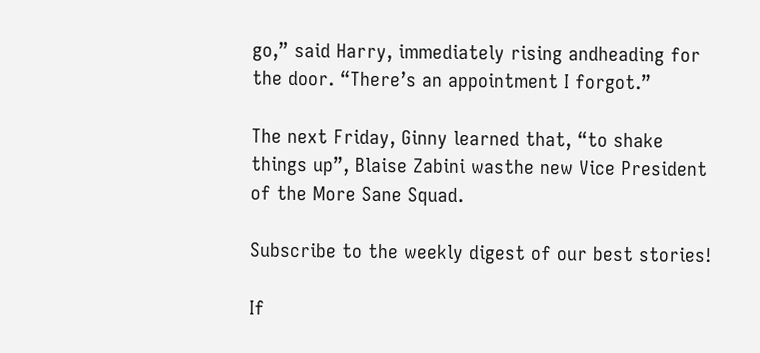go,” said Harry, immediately rising andheading for the door. “There’s an appointment I forgot.”

The next Friday, Ginny learned that, “to shake things up”, Blaise Zabini wasthe new Vice President of the More Sane Squad.

Subscribe to the weekly digest of our best stories!

If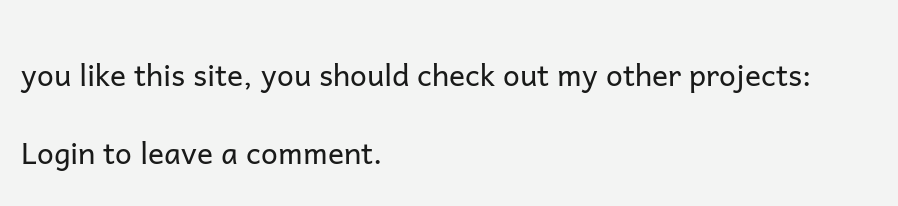you like this site, you should check out my other projects:

Login to leave a comment.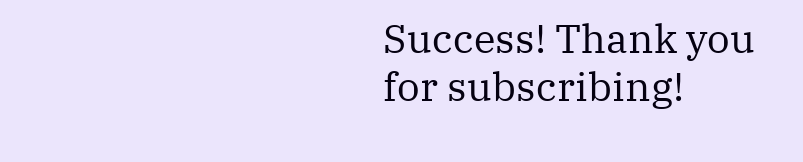Success! Thank you for subscribing!